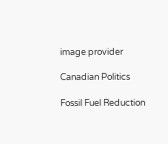image provider

Canadian Politics

Fossil Fuel Reduction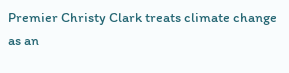Premier Christy Clark treats climate change as an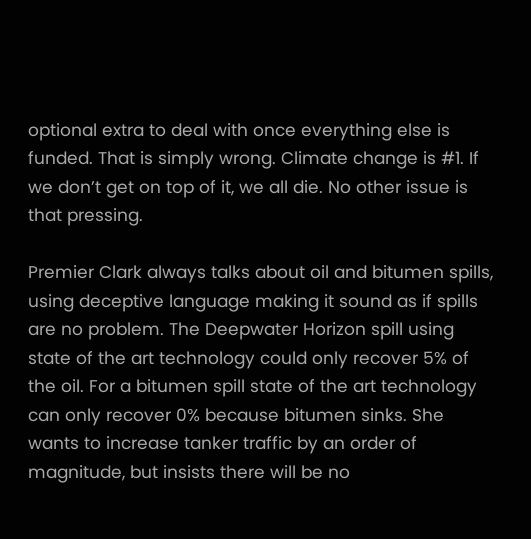optional extra to deal with once everything else is funded. That is simply wrong. Climate change is #1. If we don’t get on top of it, we all die. No other issue is that pressing.

Premier Clark always talks about oil and bitumen spills, using deceptive language making it sound as if spills are no problem. The Deepwater Horizon spill using state of the art technology could only recover 5% of the oil. For a bitumen spill state of the art technology can only recover 0% because bitumen sinks. She wants to increase tanker traffic by an order of magnitude, but insists there will be no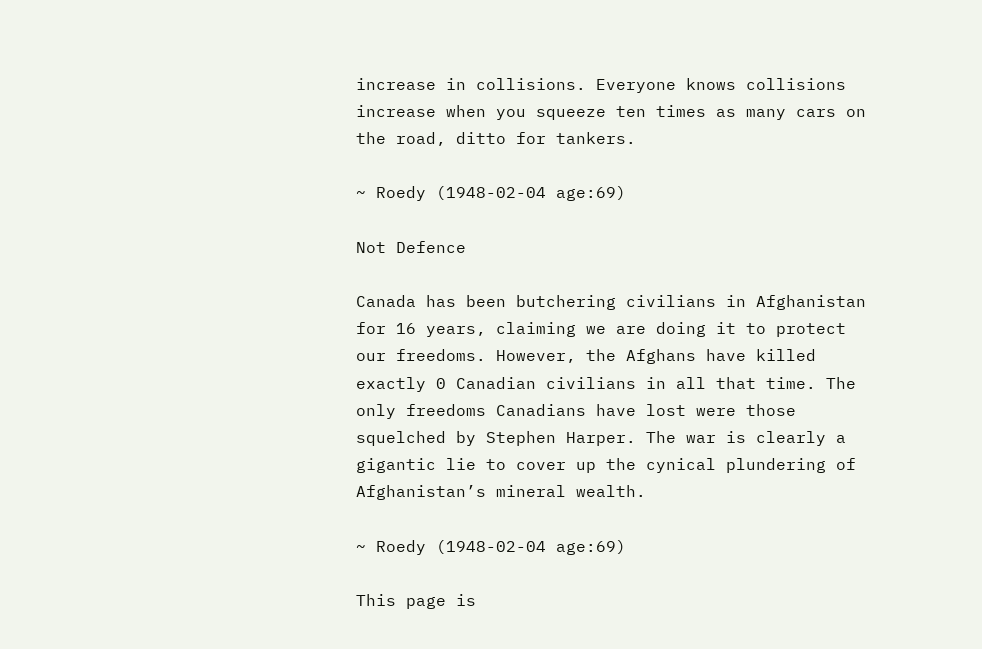increase in collisions. Everyone knows collisions increase when you squeeze ten times as many cars on the road, ditto for tankers.

~ Roedy (1948-02-04 age:69)

Not Defence

Canada has been butchering civilians in Afghanistan for 16 years, claiming we are doing it to protect our freedoms. However, the Afghans have killed exactly 0 Canadian civilians in all that time. The only freedoms Canadians have lost were those squelched by Stephen Harper. The war is clearly a gigantic lie to cover up the cynical plundering of Afghanistan’s mineral wealth.

~ Roedy (1948-02-04 age:69)

This page is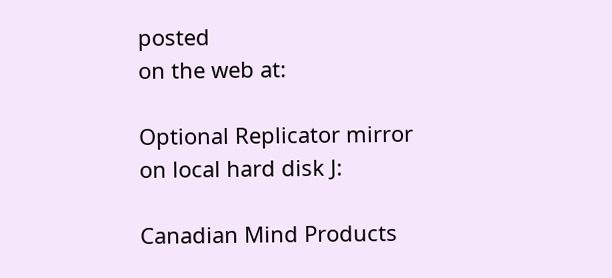posted
on the web at:

Optional Replicator mirror
on local hard disk J:

Canadian Mind Products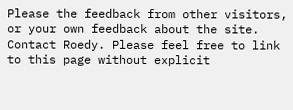Please the feedback from other visitors, or your own feedback about the site.
Contact Roedy. Please feel free to link to this page without explicit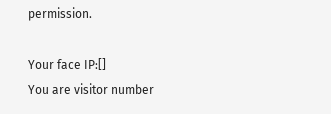permission.

Your face IP:[]
You are visitor number